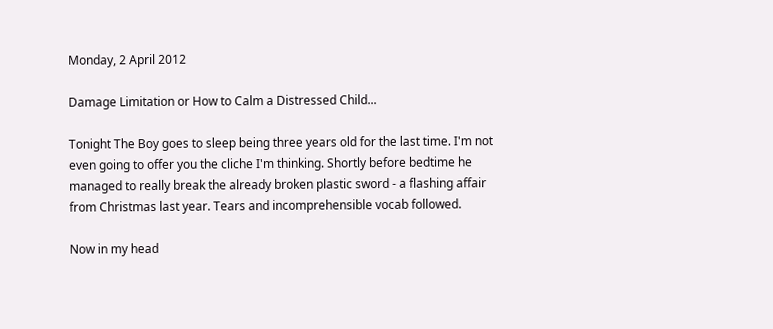Monday, 2 April 2012

Damage Limitation or How to Calm a Distressed Child...

Tonight The Boy goes to sleep being three years old for the last time. I'm not even going to offer you the cliche I'm thinking. Shortly before bedtime he managed to really break the already broken plastic sword - a flashing affair from Christmas last year. Tears and incomprehensible vocab followed.

Now in my head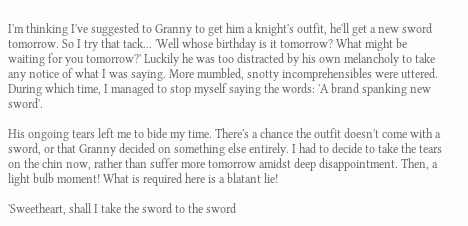I'm thinking I've suggested to Granny to get him a knight's outfit, he'll get a new sword tomorrow. So I try that tack... 'Well whose birthday is it tomorrow? What might be waiting for you tomorrow?' Luckily he was too distracted by his own melancholy to take any notice of what I was saying. More mumbled, snotty incomprehensibles were uttered. During which time, I managed to stop myself saying the words: 'A brand spanking new sword'.

His ongoing tears left me to bide my time. There's a chance the outfit doesn't come with a sword, or that Granny decided on something else entirely. I had to decide to take the tears on the chin now, rather than suffer more tomorrow amidst deep disappointment. Then, a light bulb moment! What is required here is a blatant lie!

'Sweetheart, shall I take the sword to the sword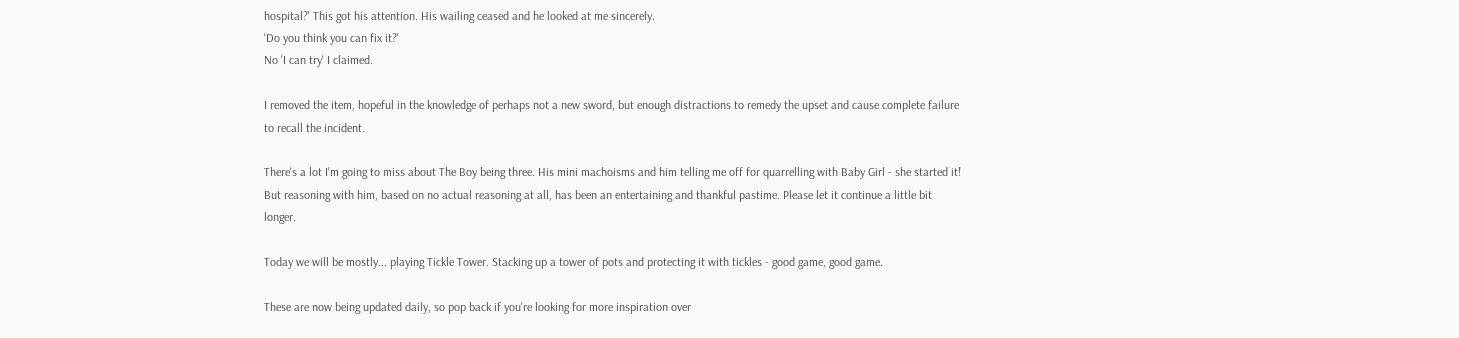hospital?' This got his attention. His wailing ceased and he looked at me sincerely.
'Do you think you can fix it?'
No 'I can try' I claimed.

I removed the item, hopeful in the knowledge of perhaps not a new sword, but enough distractions to remedy the upset and cause complete failure to recall the incident.

There's a lot I'm going to miss about The Boy being three. His mini machoisms and him telling me off for quarrelling with Baby Girl - she started it! But reasoning with him, based on no actual reasoning at all, has been an entertaining and thankful pastime. Please let it continue a little bit longer.

Today we will be mostly... playing Tickle Tower. Stacking up a tower of pots and protecting it with tickles - good game, good game.

These are now being updated daily, so pop back if you're looking for more inspiration over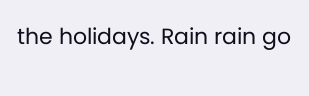the holidays. Rain rain go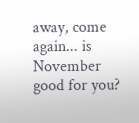away, come again... is November good for you?